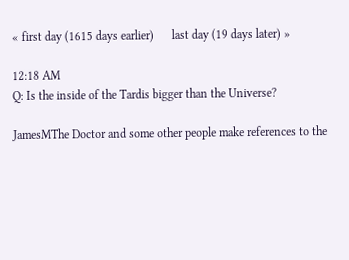« first day (1615 days earlier)      last day (19 days later) »

12:18 AM
Q: Is the inside of the Tardis bigger than the Universe?

JamesMThe Doctor and some other people make references to the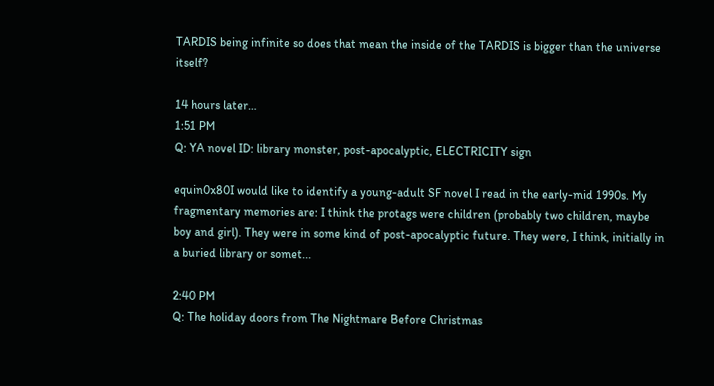TARDIS being infinite so does that mean the inside of the TARDIS is bigger than the universe itself?

14 hours later…
1:51 PM
Q: YA novel ID: library monster, post-apocalyptic, ELECTRICITY sign

equin0x80I would like to identify a young-adult SF novel I read in the early-mid 1990s. My fragmentary memories are: I think the protags were children (probably two children, maybe boy and girl). They were in some kind of post-apocalyptic future. They were, I think, initially in a buried library or somet...

2:40 PM
Q: The holiday doors from The Nightmare Before Christmas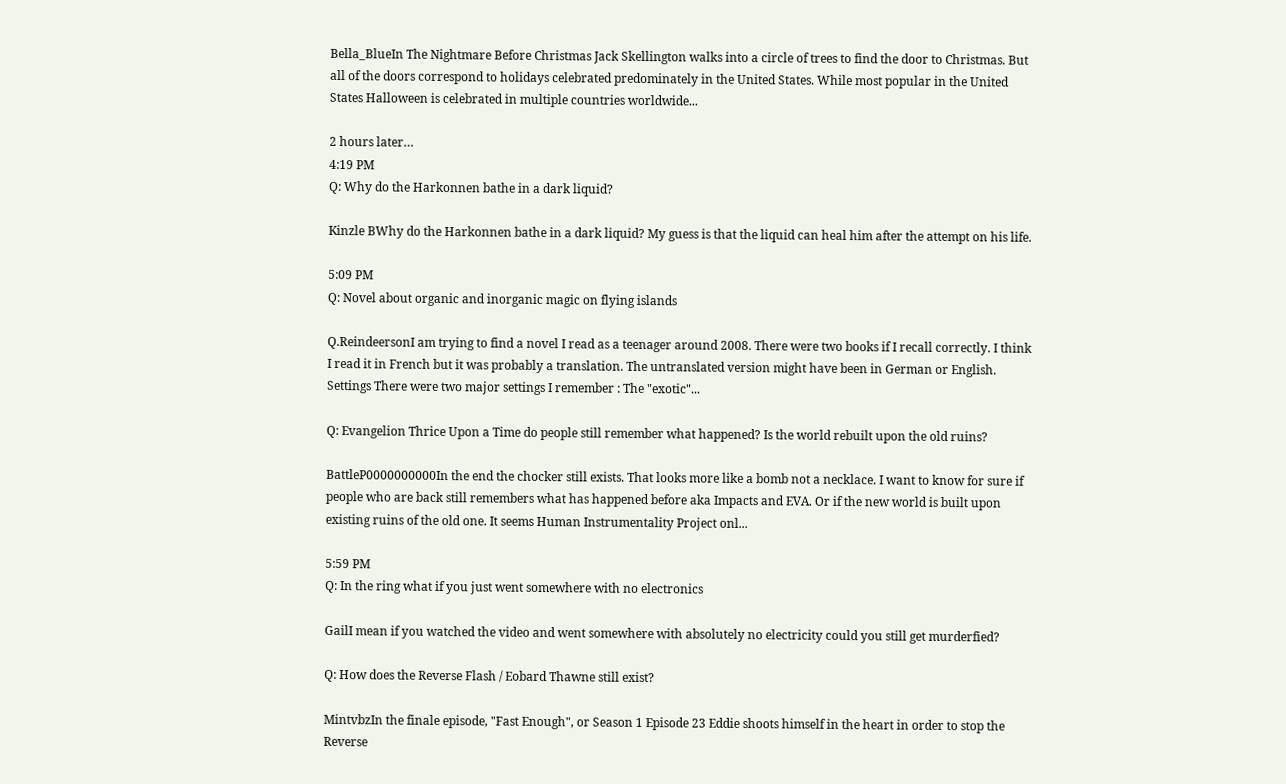Bella_BlueIn The Nightmare Before Christmas Jack Skellington walks into a circle of trees to find the door to Christmas. But all of the doors correspond to holidays celebrated predominately in the United States. While most popular in the United States Halloween is celebrated in multiple countries worldwide...

2 hours later…
4:19 PM
Q: Why do the Harkonnen bathe in a dark liquid?

Kinzle BWhy do the Harkonnen bathe in a dark liquid? My guess is that the liquid can heal him after the attempt on his life.

5:09 PM
Q: Novel about organic and inorganic magic on flying islands

Q.ReindeersonI am trying to find a novel I read as a teenager around 2008. There were two books if I recall correctly. I think I read it in French but it was probably a translation. The untranslated version might have been in German or English. Settings There were two major settings I remember : The "exotic"...

Q: Evangelion Thrice Upon a Time do people still remember what happened? Is the world rebuilt upon the old ruins?

BattleP0000000000In the end the chocker still exists. That looks more like a bomb not a necklace. I want to know for sure if people who are back still remembers what has happened before aka Impacts and EVA. Or if the new world is built upon existing ruins of the old one. It seems Human Instrumentality Project onl...

5:59 PM
Q: In the ring what if you just went somewhere with no electronics

GailI mean if you watched the video and went somewhere with absolutely no electricity could you still get murderfied?

Q: How does the Reverse Flash / Eobard Thawne still exist?

MintvbzIn the finale episode, "Fast Enough", or Season 1 Episode 23 Eddie shoots himself in the heart in order to stop the Reverse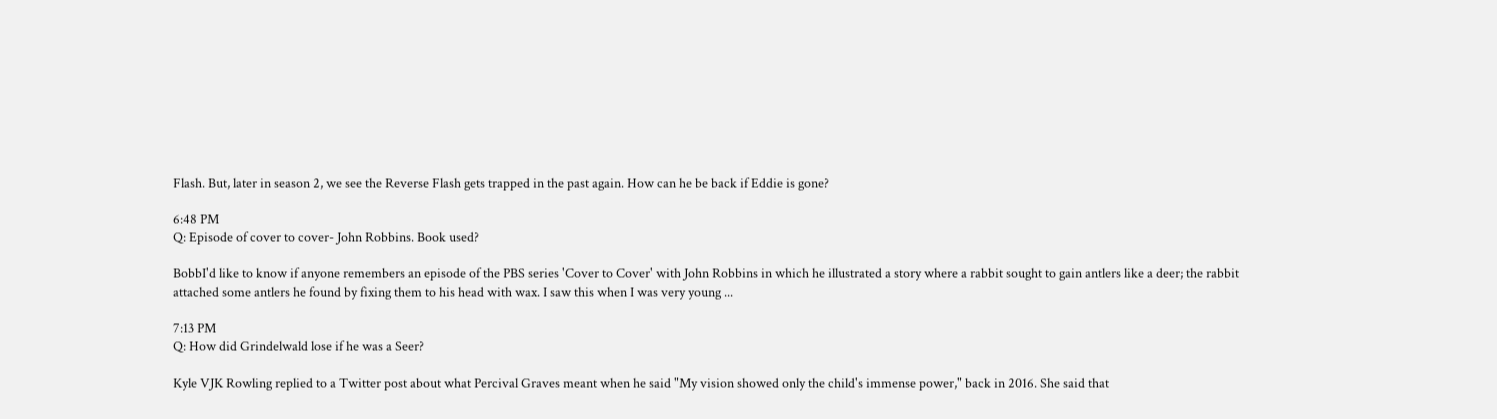Flash. But, later in season 2, we see the Reverse Flash gets trapped in the past again. How can he be back if Eddie is gone?

6:48 PM
Q: Episode of cover to cover- John Robbins. Book used?

BobbI'd like to know if anyone remembers an episode of the PBS series 'Cover to Cover' with John Robbins in which he illustrated a story where a rabbit sought to gain antlers like a deer; the rabbit attached some antlers he found by fixing them to his head with wax. I saw this when I was very young ...

7:13 PM
Q: How did Grindelwald lose if he was a Seer?

Kyle VJK Rowling replied to a Twitter post about what Percival Graves meant when he said "My vision showed only the child's immense power," back in 2016. She said that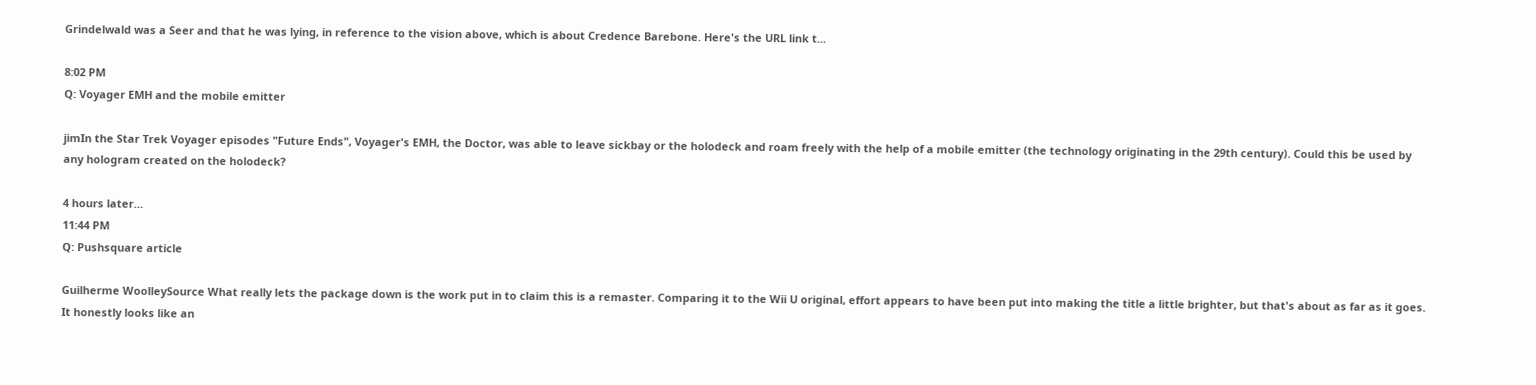Grindelwald was a Seer and that he was lying, in reference to the vision above, which is about Credence Barebone. Here's the URL link t...

8:02 PM
Q: Voyager EMH and the mobile emitter

jimIn the Star Trek Voyager episodes "Future Ends", Voyager's EMH, the Doctor, was able to leave sickbay or the holodeck and roam freely with the help of a mobile emitter (the technology originating in the 29th century). Could this be used by any hologram created on the holodeck?

4 hours later…
11:44 PM
Q: Pushsquare article

Guilherme WoolleySource What really lets the package down is the work put in to claim this is a remaster. Comparing it to the Wii U original, effort appears to have been put into making the title a little brighter, but that's about as far as it goes. It honestly looks like an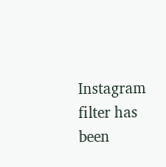Instagram filter has been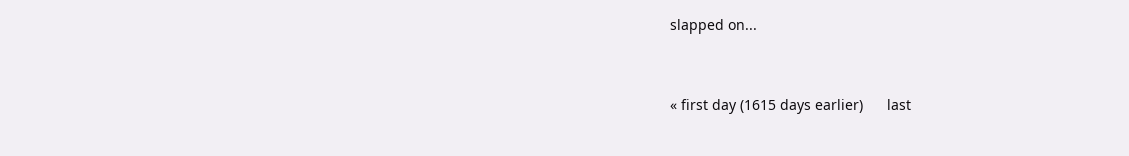slapped on...


« first day (1615 days earlier)      last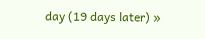day (19 days later) »